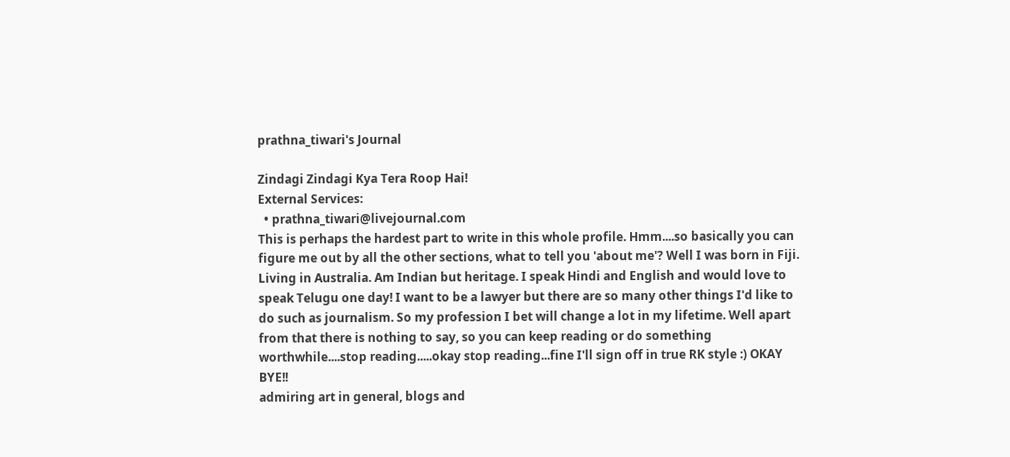prathna_tiwari's Journal

Zindagi Zindagi Kya Tera Roop Hai!
External Services:
  • prathna_tiwari@livejournal.com
This is perhaps the hardest part to write in this whole profile. Hmm....so basically you can figure me out by all the other sections, what to tell you 'about me'? Well I was born in Fiji. Living in Australia. Am Indian but heritage. I speak Hindi and English and would love to speak Telugu one day! I want to be a lawyer but there are so many other things I'd like to do such as journalism. So my profession I bet will change a lot in my lifetime. Well apart from that there is nothing to say, so you can keep reading or do something worthwhile....stop reading.....okay stop reading...fine I'll sign off in true RK style :) OKAY BYE!!
admiring art in general, blogs and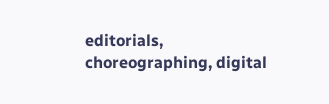editorials, choreographing, digital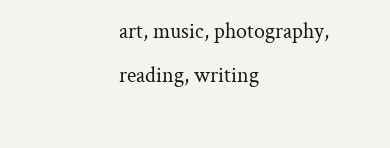art, music, photography, reading, writing